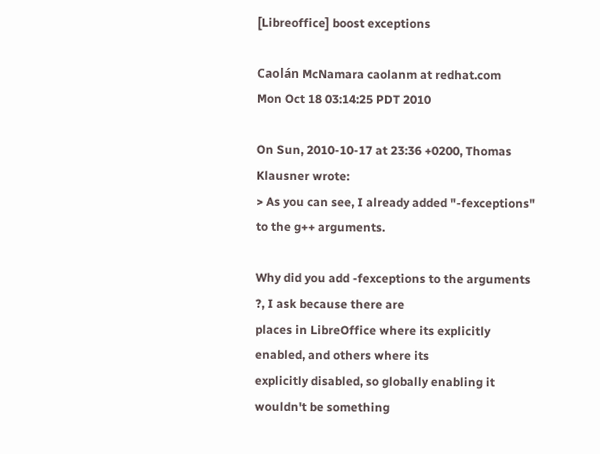[Libreoffice] boost exceptions

Caolán McNamara caolanm at redhat.com
Mon Oct 18 03:14:25 PDT 2010

On Sun, 2010-10-17 at 23:36 +0200, Thomas Klausner wrote:
> As you can see, I already added "-fexceptions" to the g++ arguments.

Why did you add -fexceptions to the arguments ?, I ask because there are
places in LibreOffice where its explicitly enabled, and others where its
explicitly disabled, so globally enabling it wouldn't be something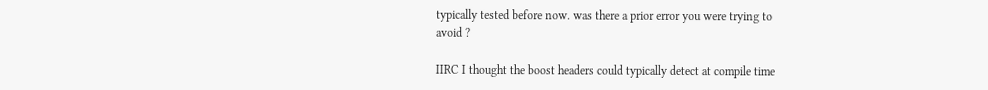typically tested before now. was there a prior error you were trying to
avoid ?

IIRC I thought the boost headers could typically detect at compile time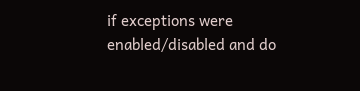if exceptions were enabled/disabled and do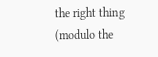the right thing (modulo the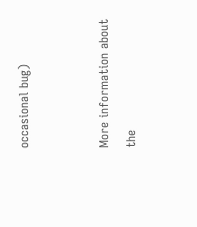occasional bug)


More information about the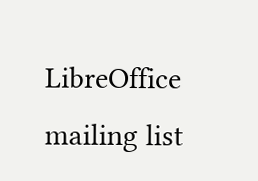LibreOffice mailing list